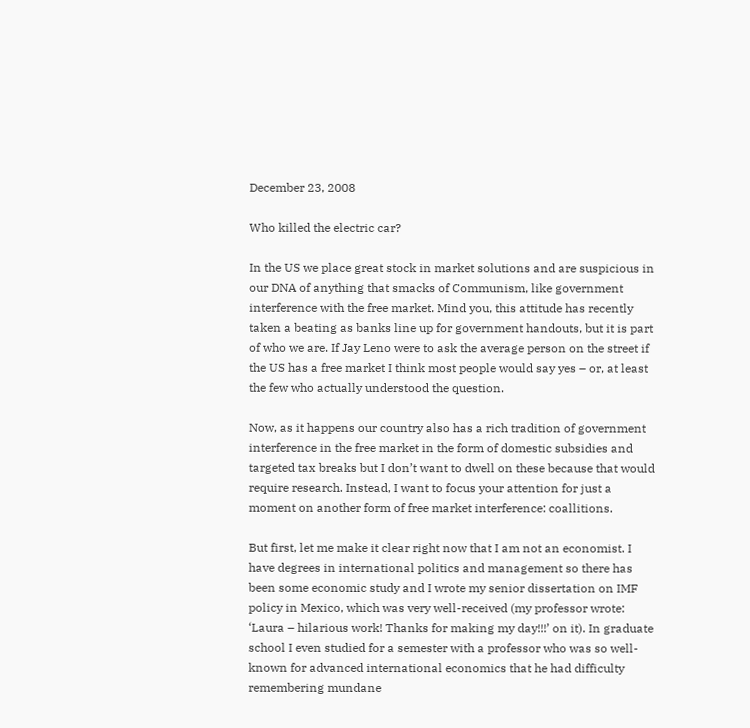December 23, 2008

Who killed the electric car?

In the US we place great stock in market solutions and are suspicious in our DNA of anything that smacks of Communism, like government interference with the free market. Mind you, this attitude has recently taken a beating as banks line up for government handouts, but it is part of who we are. If Jay Leno were to ask the average person on the street if the US has a free market I think most people would say yes – or, at least the few who actually understood the question.

Now, as it happens our country also has a rich tradition of government interference in the free market in the form of domestic subsidies and targeted tax breaks but I don’t want to dwell on these because that would require research. Instead, I want to focus your attention for just a moment on another form of free market interference: coallitions.

But first, let me make it clear right now that I am not an economist. I have degrees in international politics and management so there has been some economic study and I wrote my senior dissertation on IMF policy in Mexico, which was very well-received (my professor wrote: ‘Laura – hilarious work! Thanks for making my day!!!’ on it). In graduate school I even studied for a semester with a professor who was so well-known for advanced international economics that he had difficulty remembering mundane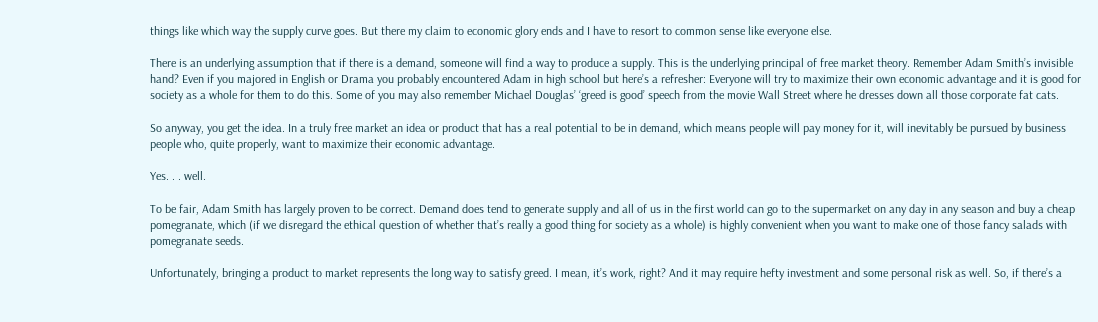things like which way the supply curve goes. But there my claim to economic glory ends and I have to resort to common sense like everyone else.

There is an underlying assumption that if there is a demand, someone will find a way to produce a supply. This is the underlying principal of free market theory. Remember Adam Smith’s invisible hand? Even if you majored in English or Drama you probably encountered Adam in high school but here’s a refresher: Everyone will try to maximize their own economic advantage and it is good for society as a whole for them to do this. Some of you may also remember Michael Douglas’ ‘greed is good’ speech from the movie Wall Street where he dresses down all those corporate fat cats.

So anyway, you get the idea. In a truly free market an idea or product that has a real potential to be in demand, which means people will pay money for it, will inevitably be pursued by business people who, quite properly, want to maximize their economic advantage.

Yes. . . well.

To be fair, Adam Smith has largely proven to be correct. Demand does tend to generate supply and all of us in the first world can go to the supermarket on any day in any season and buy a cheap pomegranate, which (if we disregard the ethical question of whether that’s really a good thing for society as a whole) is highly convenient when you want to make one of those fancy salads with pomegranate seeds.

Unfortunately, bringing a product to market represents the long way to satisfy greed. I mean, it’s work, right? And it may require hefty investment and some personal risk as well. So, if there’s a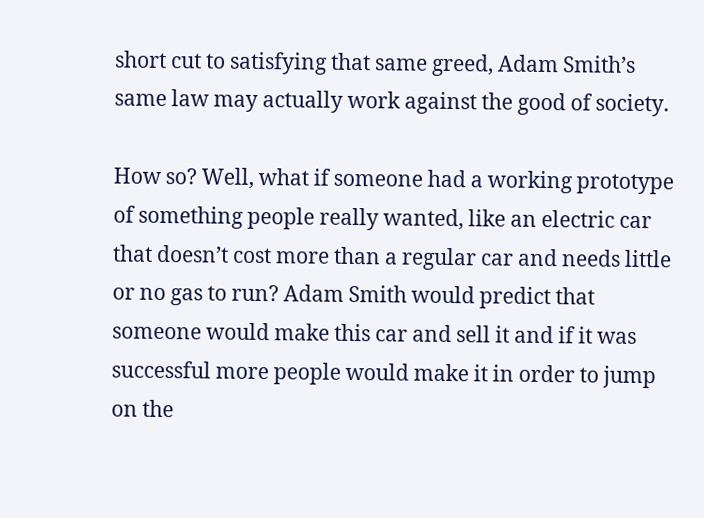short cut to satisfying that same greed, Adam Smith’s same law may actually work against the good of society.

How so? Well, what if someone had a working prototype of something people really wanted, like an electric car that doesn’t cost more than a regular car and needs little or no gas to run? Adam Smith would predict that someone would make this car and sell it and if it was successful more people would make it in order to jump on the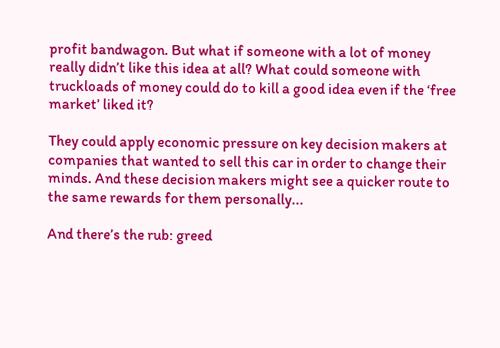profit bandwagon. But what if someone with a lot of money really didn’t like this idea at all? What could someone with truckloads of money could do to kill a good idea even if the ‘free market’ liked it?

They could apply economic pressure on key decision makers at companies that wanted to sell this car in order to change their minds. And these decision makers might see a quicker route to the same rewards for them personally...

And there’s the rub: greed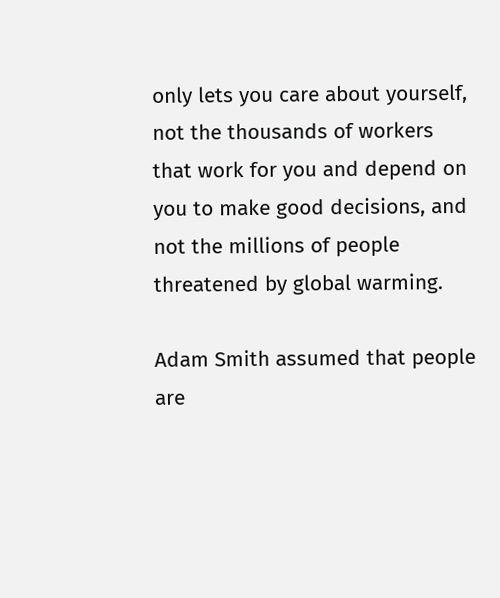only lets you care about yourself, not the thousands of workers that work for you and depend on you to make good decisions, and not the millions of people threatened by global warming.

Adam Smith assumed that people are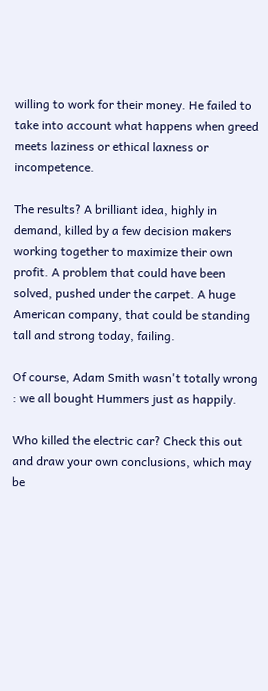willing to work for their money. He failed to take into account what happens when greed meets laziness or ethical laxness or incompetence.

The results? A brilliant idea, highly in demand, killed by a few decision makers working together to maximize their own profit. A problem that could have been solved, pushed under the carpet. A huge American company, that could be standing tall and strong today, failing.

Of course, Adam Smith wasn't totally wrong : we all bought Hummers just as happily.

Who killed the electric car? Check this out and draw your own conclusions, which may be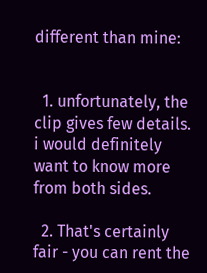different than mine:


  1. unfortunately, the clip gives few details. i would definitely want to know more from both sides.

  2. That's certainly fair - you can rent the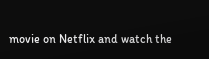movie on Netflix and watch the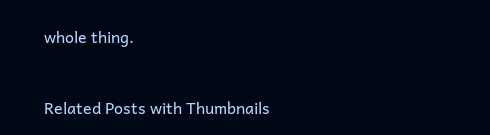whole thing.


Related Posts with Thumbnails